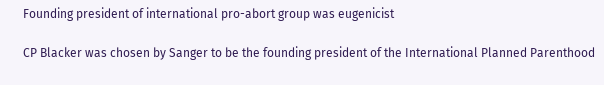Founding president of international pro-abort group was eugenicist

CP Blacker was chosen by Sanger to be the founding president of the International Planned Parenthood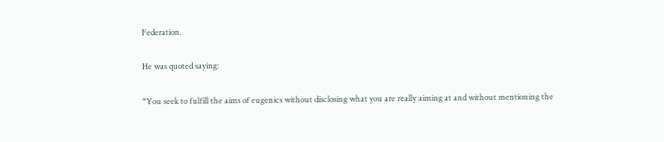Federation.

He was quoted saying:

“You seek to fulfill the aims of eugenics without disclosing what you are really aiming at and without mentioning the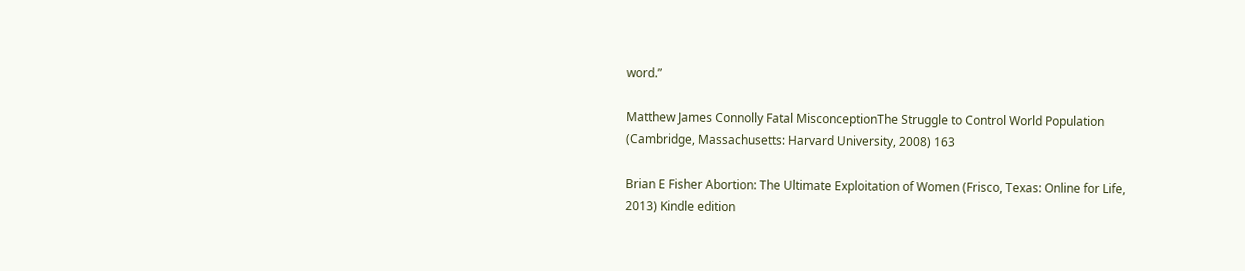word.”

Matthew James Connolly Fatal MisconceptionThe Struggle to Control World Population (Cambridge, Massachusetts: Harvard University, 2008) 163

Brian E Fisher Abortion: The Ultimate Exploitation of Women (Frisco, Texas: Online for Life, 2013) Kindle edition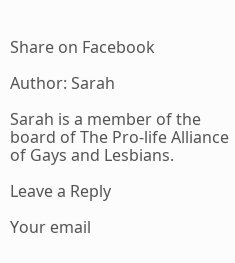Share on Facebook

Author: Sarah

Sarah is a member of the board of The Pro-life Alliance of Gays and Lesbians.

Leave a Reply

Your email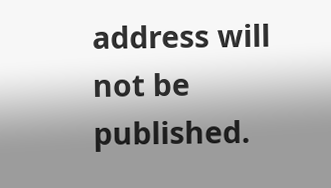address will not be published.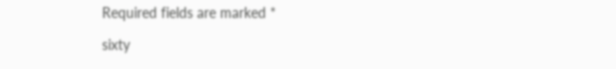Required fields are marked *

sixty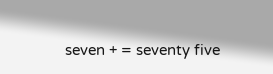seven + = seventy five